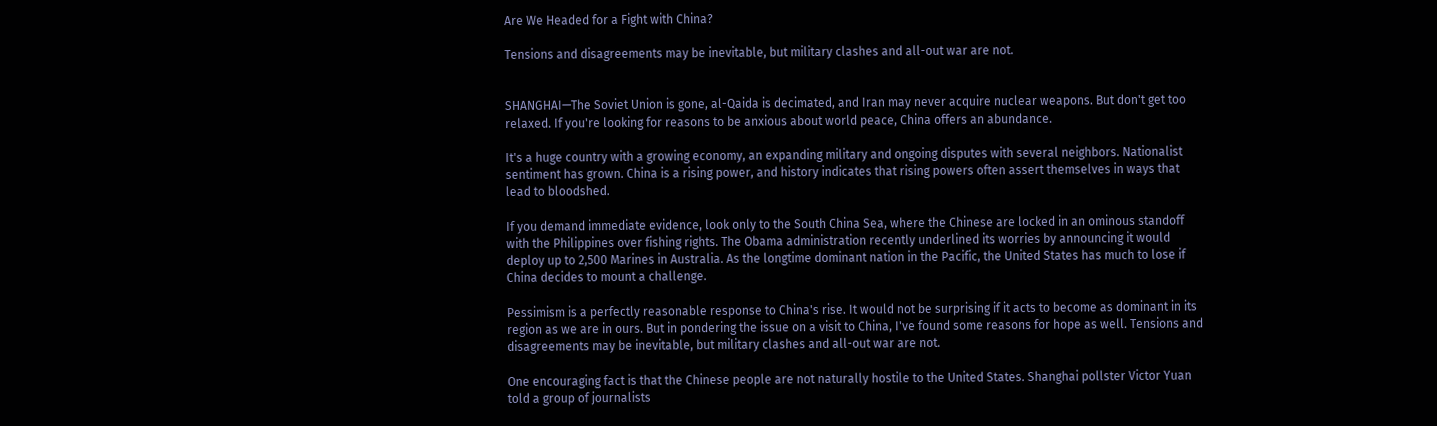Are We Headed for a Fight with China?

Tensions and disagreements may be inevitable, but military clashes and all-out war are not.


SHANGHAI—The Soviet Union is gone, al-Qaida is decimated, and Iran may never acquire nuclear weapons. But don't get too relaxed. If you're looking for reasons to be anxious about world peace, China offers an abundance.

It's a huge country with a growing economy, an expanding military and ongoing disputes with several neighbors. Nationalist sentiment has grown. China is a rising power, and history indicates that rising powers often assert themselves in ways that lead to bloodshed.

If you demand immediate evidence, look only to the South China Sea, where the Chinese are locked in an ominous standoff with the Philippines over fishing rights. The Obama administration recently underlined its worries by announcing it would deploy up to 2,500 Marines in Australia. As the longtime dominant nation in the Pacific, the United States has much to lose if China decides to mount a challenge.

Pessimism is a perfectly reasonable response to China's rise. It would not be surprising if it acts to become as dominant in its region as we are in ours. But in pondering the issue on a visit to China, I've found some reasons for hope as well. Tensions and disagreements may be inevitable, but military clashes and all-out war are not.

One encouraging fact is that the Chinese people are not naturally hostile to the United States. Shanghai pollster Victor Yuan told a group of journalists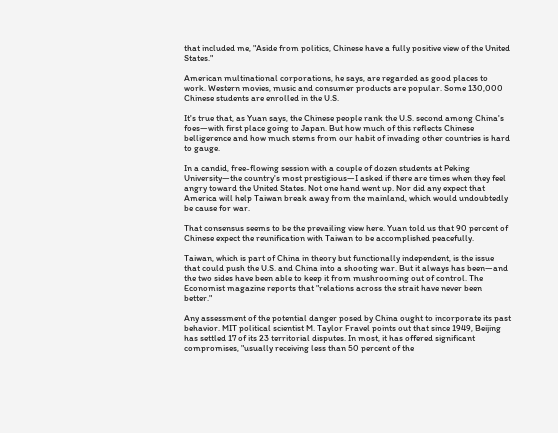that included me, "Aside from politics, Chinese have a fully positive view of the United States."

American multinational corporations, he says, are regarded as good places to work. Western movies, music and consumer products are popular. Some 130,000 Chinese students are enrolled in the U.S.

It's true that, as Yuan says, the Chinese people rank the U.S. second among China's foes—with first place going to Japan. But how much of this reflects Chinese belligerence and how much stems from our habit of invading other countries is hard to gauge.

In a candid, free-flowing session with a couple of dozen students at Peking University—the country's most prestigious—I asked if there are times when they feel angry toward the United States. Not one hand went up. Nor did any expect that America will help Taiwan break away from the mainland, which would undoubtedly be cause for war.

That consensus seems to be the prevailing view here. Yuan told us that 90 percent of Chinese expect the reunification with Taiwan to be accomplished peacefully.

Taiwan, which is part of China in theory but functionally independent, is the issue that could push the U.S. and China into a shooting war. But it always has been—and the two sides have been able to keep it from mushrooming out of control. The Economist magazine reports that "relations across the strait have never been better."

Any assessment of the potential danger posed by China ought to incorporate its past behavior. MIT political scientist M. Taylor Fravel points out that since 1949, Beijing has settled 17 of its 23 territorial disputes. In most, it has offered significant compromises, "usually receiving less than 50 percent of the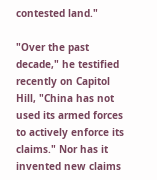contested land."

"Over the past decade," he testified recently on Capitol Hill, "China has not used its armed forces to actively enforce its claims." Nor has it invented new claims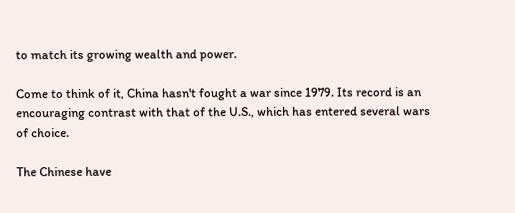to match its growing wealth and power.

Come to think of it, China hasn't fought a war since 1979. Its record is an encouraging contrast with that of the U.S., which has entered several wars of choice.

The Chinese have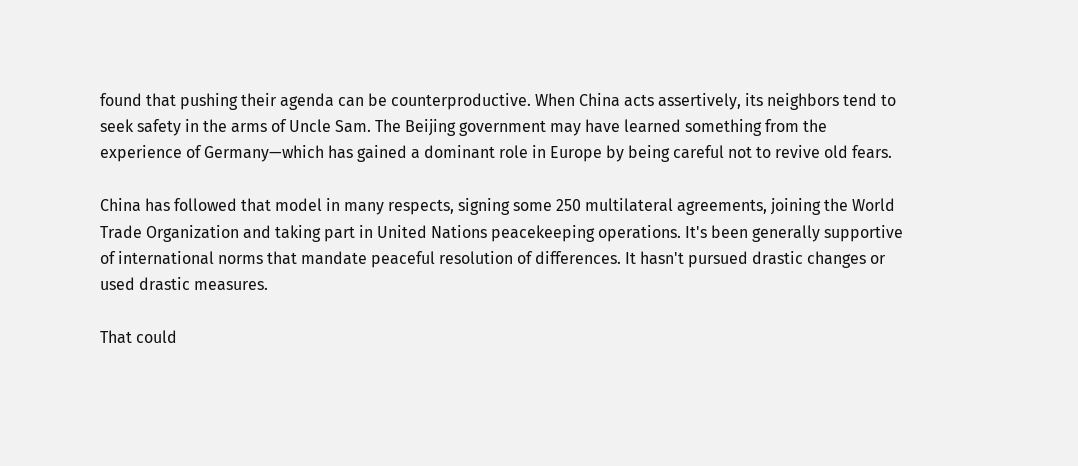found that pushing their agenda can be counterproductive. When China acts assertively, its neighbors tend to seek safety in the arms of Uncle Sam. The Beijing government may have learned something from the experience of Germany—which has gained a dominant role in Europe by being careful not to revive old fears.

China has followed that model in many respects, signing some 250 multilateral agreements, joining the World Trade Organization and taking part in United Nations peacekeeping operations. It's been generally supportive of international norms that mandate peaceful resolution of differences. It hasn't pursued drastic changes or used drastic measures.

That could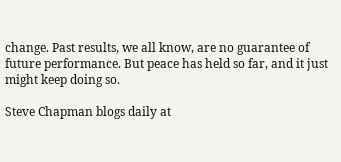change. Past results, we all know, are no guarantee of future performance. But peace has held so far, and it just might keep doing so.

Steve Chapman blogs daily at